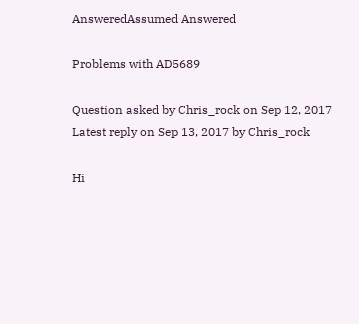AnsweredAssumed Answered

Problems with AD5689

Question asked by Chris_rock on Sep 12, 2017
Latest reply on Sep 13, 2017 by Chris_rock

Hi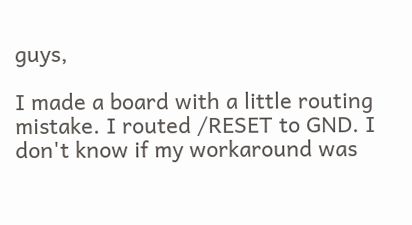guys,

I made a board with a little routing mistake. I routed /RESET to GND. I don't know if my workaround was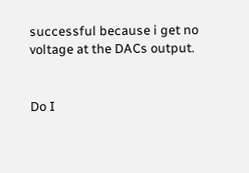successful because i get no voltage at the DACs output.


Do I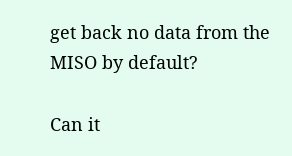get back no data from the MISO by default?

Can it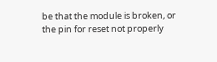be that the module is broken, or the pin for reset not properly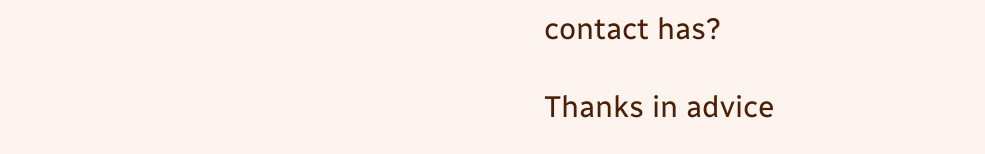contact has?

Thanks in advice